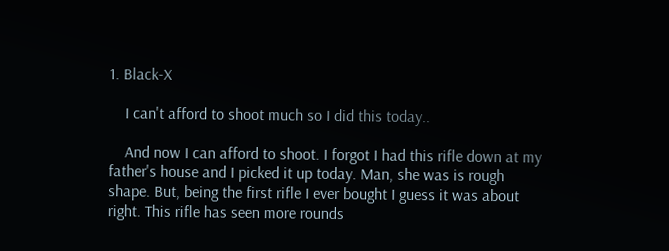1. Black-X

    I can't afford to shoot much so I did this today..

    And now I can afford to shoot. I forgot I had this rifle down at my father's house and I picked it up today. Man, she was is rough shape. But, being the first rifle I ever bought I guess it was about right. This rifle has seen more rounds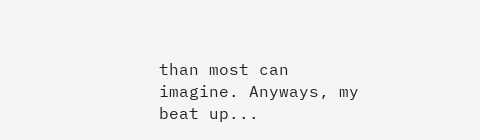than most can imagine. Anyways, my beat up...